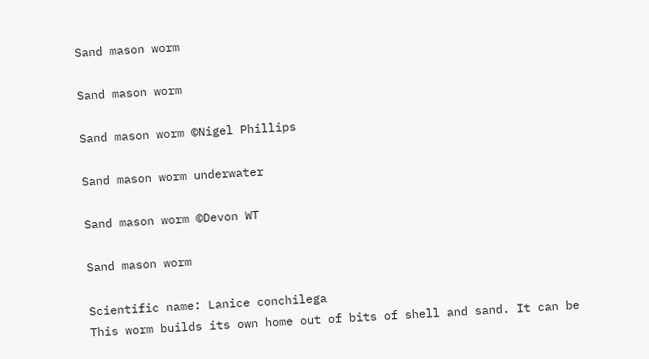Sand mason worm

Sand mason worm

Sand mason worm ©Nigel Phillips

Sand mason worm underwater

Sand mason worm ©Devon WT

Sand mason worm

Scientific name: Lanice conchilega
This worm builds its own home out of bits of shell and sand. It can be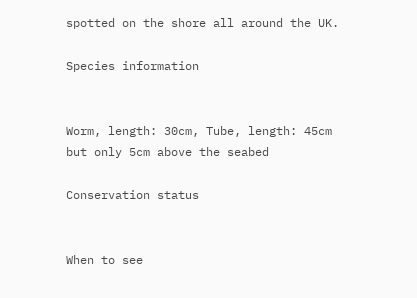spotted on the shore all around the UK.

Species information


Worm, length: 30cm, Tube, length: 45cm but only 5cm above the seabed

Conservation status


When to see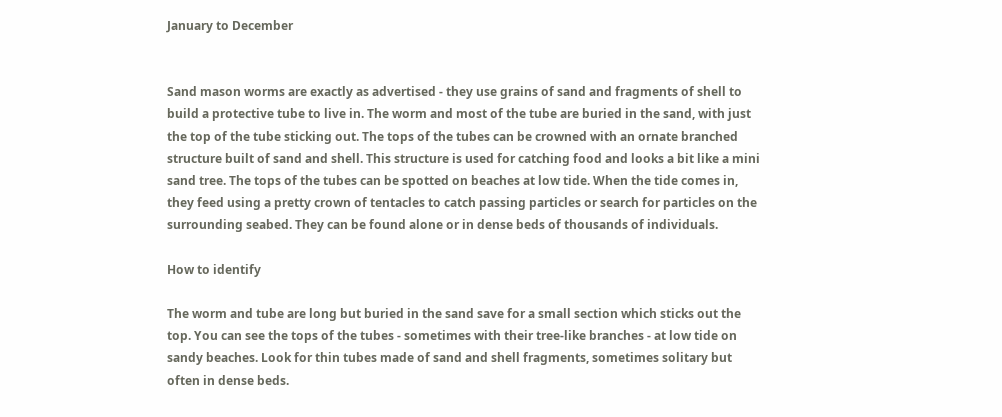January to December


Sand mason worms are exactly as advertised - they use grains of sand and fragments of shell to build a protective tube to live in. The worm and most of the tube are buried in the sand, with just the top of the tube sticking out. The tops of the tubes can be crowned with an ornate branched structure built of sand and shell. This structure is used for catching food and looks a bit like a mini sand tree. The tops of the tubes can be spotted on beaches at low tide. When the tide comes in, they feed using a pretty crown of tentacles to catch passing particles or search for particles on the surrounding seabed. They can be found alone or in dense beds of thousands of individuals.

How to identify

The worm and tube are long but buried in the sand save for a small section which sticks out the top. You can see the tops of the tubes - sometimes with their tree-like branches - at low tide on sandy beaches. Look for thin tubes made of sand and shell fragments, sometimes solitary but often in dense beds.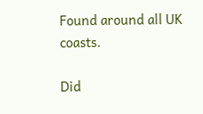Found around all UK coasts.

Did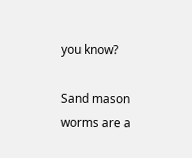you know?

Sand mason worms are a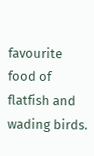favourite food of flatfish and wading birds.